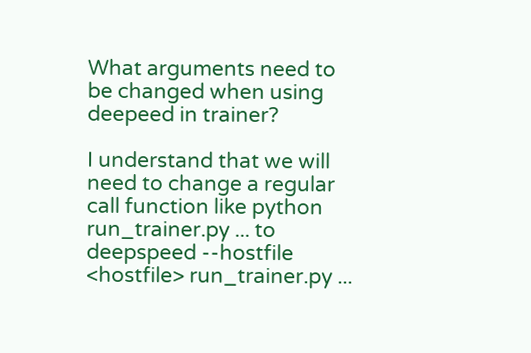What arguments need to be changed when using deepeed in trainer?

I understand that we will need to change a regular call function like python run_trainer.py ... to deepspeed --hostfile <hostfile> run_trainer.py ...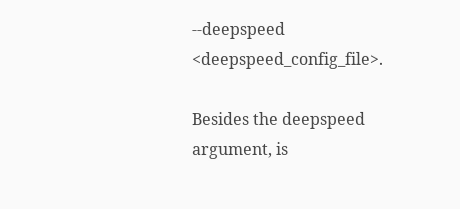--deepspeed <deepspeed_config_file>.

Besides the deepspeed argument, is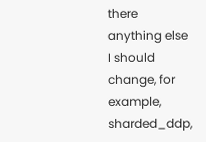there anything else I should change, for example, sharded_ddp,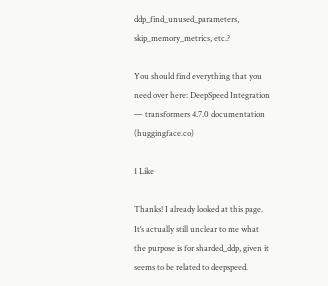ddp_find_unused_parameters, skip_memory_metrics, etc.?

You should find everything that you need over here: DeepSpeed Integration — transformers 4.7.0 documentation (huggingface.co)

1 Like

Thanks! I already looked at this page. It’s actually still unclear to me what the purpose is for sharded_ddp, given it seems to be related to deepspeed.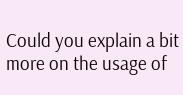Could you explain a bit more on the usage of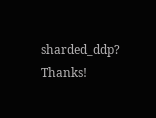sharded_ddp? Thanks!